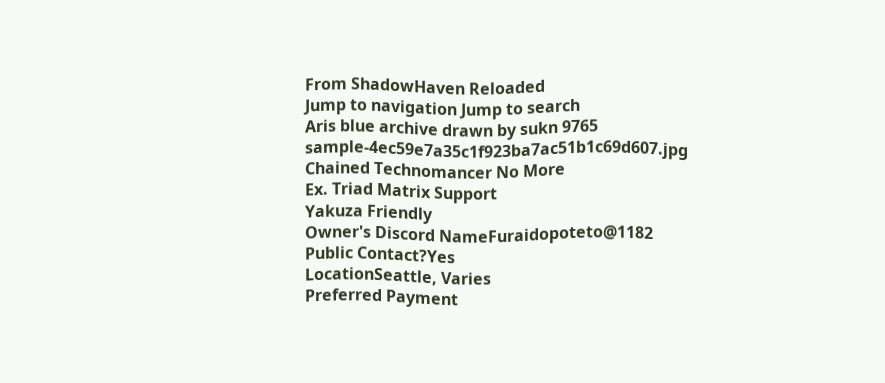From ShadowHaven Reloaded
Jump to navigation Jump to search
Aris blue archive drawn by sukn 9765 sample-4ec59e7a35c1f923ba7ac51b1c69d607.jpg
Chained Technomancer No More
Ex. Triad Matrix Support
Yakuza Friendly
Owner's Discord NameFuraidopoteto@1182
Public Contact?Yes
LocationSeattle, Varies
Preferred Payment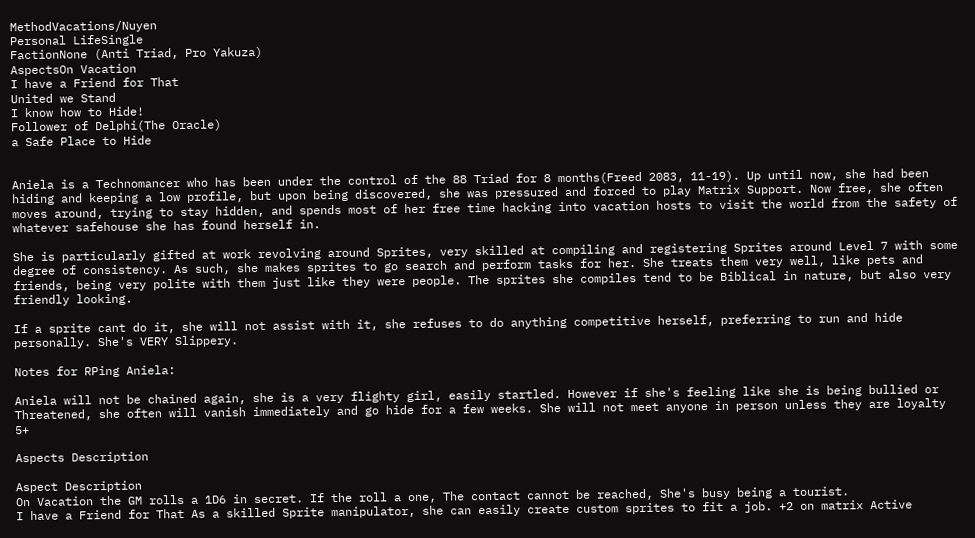MethodVacations/Nuyen
Personal LifeSingle
FactionNone (Anti Triad, Pro Yakuza)
AspectsOn Vacation
I have a Friend for That
United we Stand
I know how to Hide!
Follower of Delphi(The Oracle)
a Safe Place to Hide


Aniela is a Technomancer who has been under the control of the 88 Triad for 8 months(Freed 2083, 11-19). Up until now, she had been hiding and keeping a low profile, but upon being discovered, she was pressured and forced to play Matrix Support. Now free, she often moves around, trying to stay hidden, and spends most of her free time hacking into vacation hosts to visit the world from the safety of whatever safehouse she has found herself in.

She is particularly gifted at work revolving around Sprites, very skilled at compiling and registering Sprites around Level 7 with some degree of consistency. As such, she makes sprites to go search and perform tasks for her. She treats them very well, like pets and friends, being very polite with them just like they were people. The sprites she compiles tend to be Biblical in nature, but also very friendly looking.

If a sprite cant do it, she will not assist with it, she refuses to do anything competitive herself, preferring to run and hide personally. She's VERY Slippery.

Notes for RPing Aniela:

Aniela will not be chained again, she is a very flighty girl, easily startled. However if she's feeling like she is being bullied or Threatened, she often will vanish immediately and go hide for a few weeks. She will not meet anyone in person unless they are loyalty 5+

Aspects Description

Aspect Description
On Vacation the GM rolls a 1D6 in secret. If the roll a one, The contact cannot be reached, She's busy being a tourist.
I have a Friend for That As a skilled Sprite manipulator, she can easily create custom sprites to fit a job. +2 on matrix Active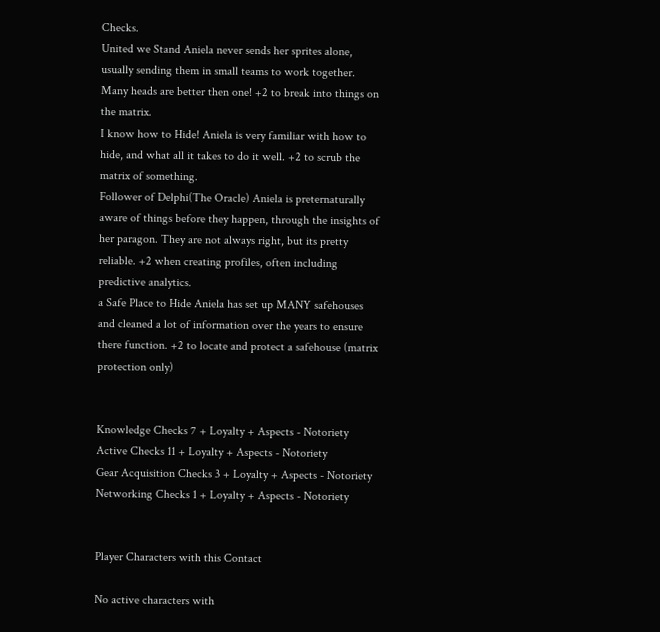Checks.
United we Stand Aniela never sends her sprites alone, usually sending them in small teams to work together. Many heads are better then one! +2 to break into things on the matrix.
I know how to Hide! Aniela is very familiar with how to hide, and what all it takes to do it well. +2 to scrub the matrix of something.
Follower of Delphi(The Oracle) Aniela is preternaturally aware of things before they happen, through the insights of her paragon. They are not always right, but its pretty reliable. +2 when creating profiles, often including predictive analytics.
a Safe Place to Hide Aniela has set up MANY safehouses and cleaned a lot of information over the years to ensure there function. +2 to locate and protect a safehouse (matrix protection only)


Knowledge Checks 7 + Loyalty + Aspects - Notoriety
Active Checks 11 + Loyalty + Aspects - Notoriety
Gear Acquisition Checks 3 + Loyalty + Aspects - Notoriety
Networking Checks 1 + Loyalty + Aspects - Notoriety


Player Characters with this Contact

No active characters with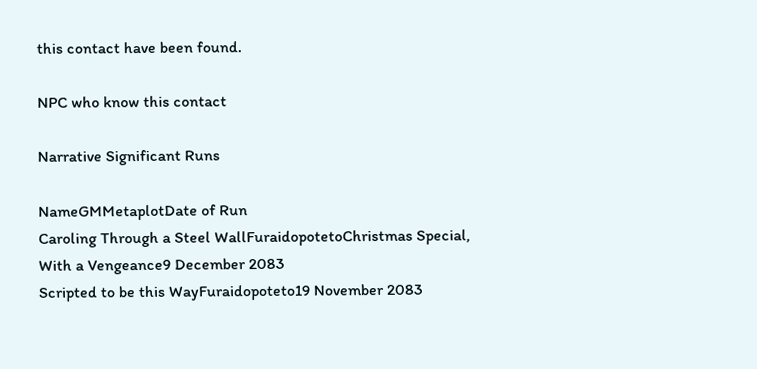this contact have been found.

NPC who know this contact

Narrative Significant Runs

NameGMMetaplotDate of Run
Caroling Through a Steel WallFuraidopotetoChristmas Special, With a Vengeance9 December 2083
Scripted to be this WayFuraidopoteto19 November 2083